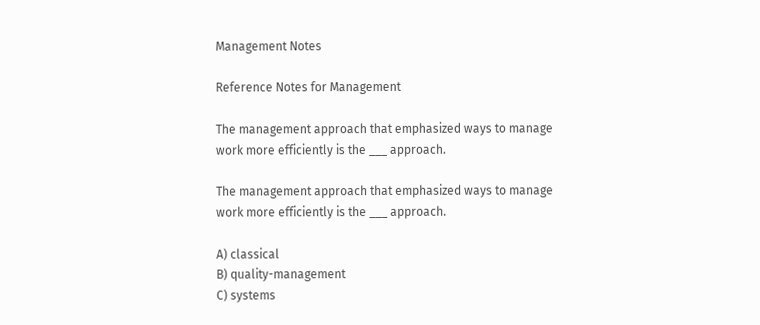Management Notes

Reference Notes for Management

The management approach that emphasized ways to manage work more efficiently is the ___ approach.

The management approach that emphasized ways to manage work more efficiently is the ___ approach.

A) classical
B) quality-management
C) systems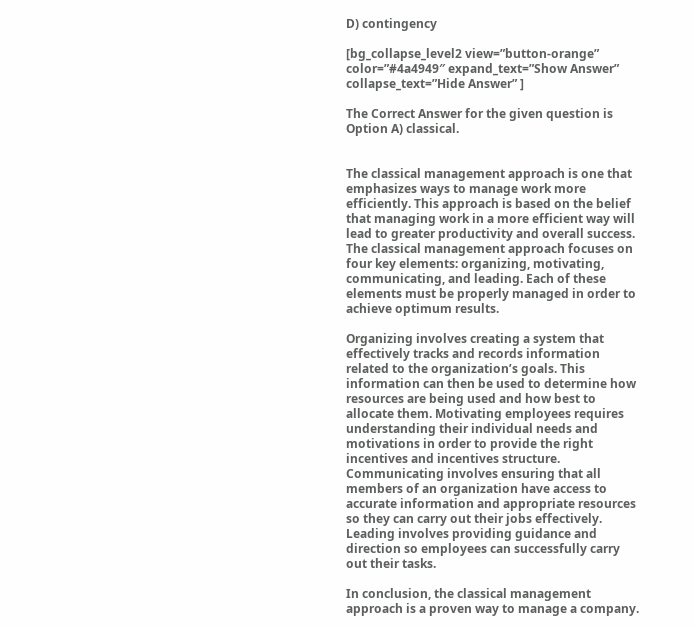D) contingency

[bg_collapse_level2 view=”button-orange” color=”#4a4949″ expand_text=”Show Answer” collapse_text=”Hide Answer” ]

The Correct Answer for the given question is Option A) classical.


The classical management approach is one that emphasizes ways to manage work more efficiently. This approach is based on the belief that managing work in a more efficient way will lead to greater productivity and overall success. The classical management approach focuses on four key elements: organizing, motivating, communicating, and leading. Each of these elements must be properly managed in order to achieve optimum results.

Organizing involves creating a system that effectively tracks and records information related to the organization’s goals. This information can then be used to determine how resources are being used and how best to allocate them. Motivating employees requires understanding their individual needs and motivations in order to provide the right incentives and incentives structure. Communicating involves ensuring that all members of an organization have access to accurate information and appropriate resources so they can carry out their jobs effectively. Leading involves providing guidance and direction so employees can successfully carry out their tasks.

In conclusion, the classical management approach is a proven way to manage a company.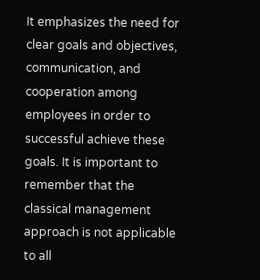It emphasizes the need for clear goals and objectives, communication, and cooperation among employees in order to successful achieve these goals. It is important to remember that the classical management approach is not applicable to all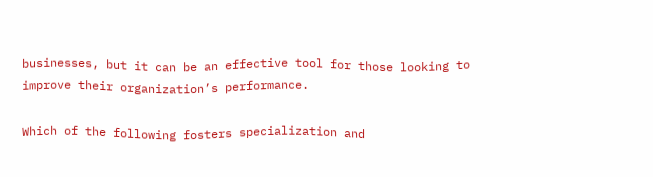businesses, but it can be an effective tool for those looking to improve their organization’s performance.

Which of the following fosters specialization and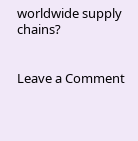worldwide supply chains?


Leave a Comment